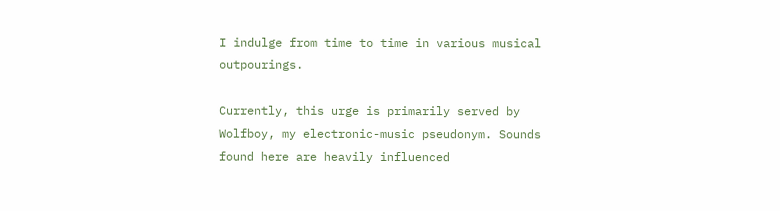I indulge from time to time in various musical outpourings.

Currently, this urge is primarily served by Wolfboy, my electronic-music pseudonym. Sounds found here are heavily influenced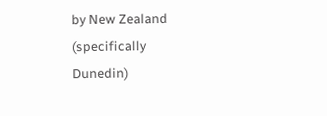by New Zealand (specifically Dunedin)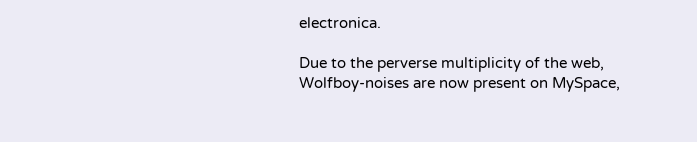electronica.

Due to the perverse multiplicity of the web, Wolfboy-noises are now present on MySpace,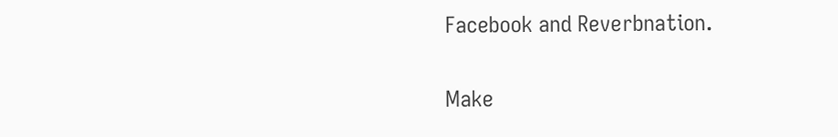Facebook and Reverbnation.

Make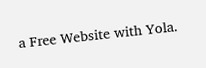a Free Website with Yola.